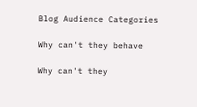Blog Audience Categories

Why can't they behave

Why can't they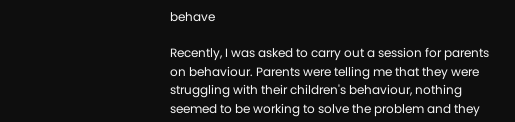behave

Recently, I was asked to carry out a session for parents on behaviour. Parents were telling me that they were struggling with their children's behaviour, nothing seemed to be working to solve the problem and they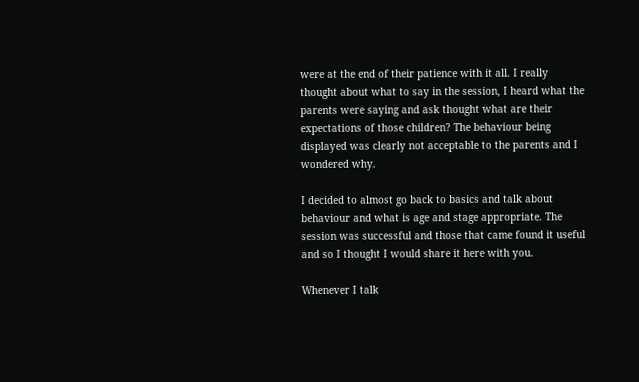were at the end of their patience with it all. I really thought about what to say in the session, I heard what the parents were saying and ask thought what are their expectations of those children? The behaviour being displayed was clearly not acceptable to the parents and I wondered why.

I decided to almost go back to basics and talk about behaviour and what is age and stage appropriate. The session was successful and those that came found it useful and so I thought I would share it here with you.

Whenever I talk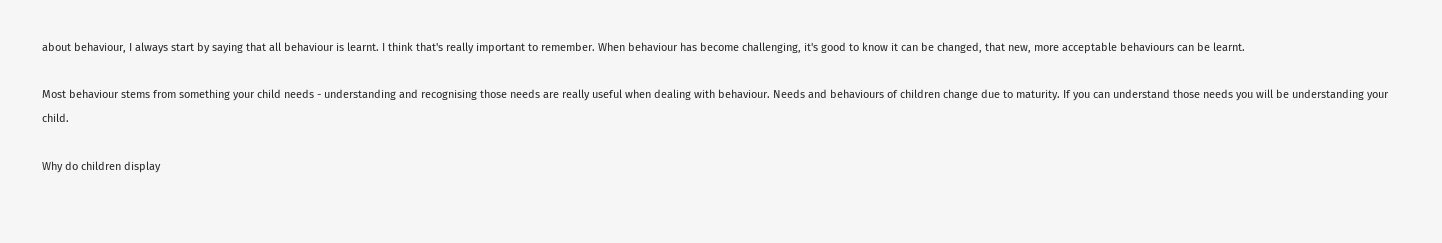about behaviour, I always start by saying that all behaviour is learnt. I think that's really important to remember. When behaviour has become challenging, it's good to know it can be changed, that new, more acceptable behaviours can be learnt.

Most behaviour stems from something your child needs - understanding and recognising those needs are really useful when dealing with behaviour. Needs and behaviours of children change due to maturity. If you can understand those needs you will be understanding your child.

Why do children display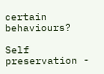certain behaviours?

Self preservation -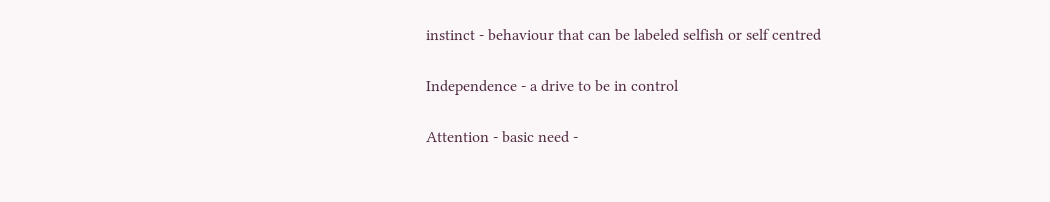instinct - behaviour that can be labeled selfish or self centred

Independence - a drive to be in control

Attention - basic need -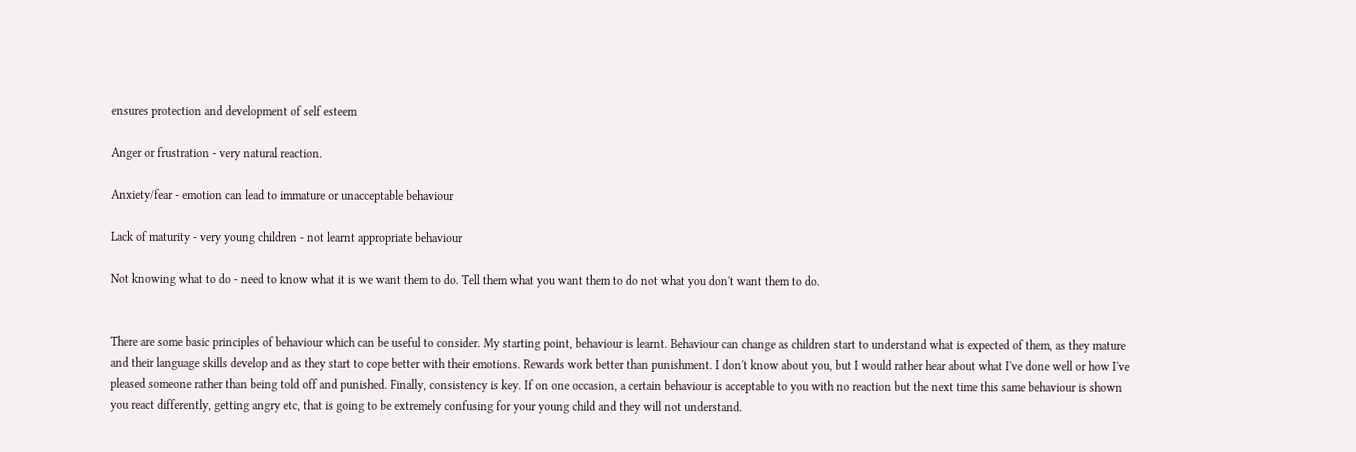ensures protection and development of self esteem

Anger or frustration - very natural reaction.

Anxiety/fear - emotion can lead to immature or unacceptable behaviour

Lack of maturity - very young children - not learnt appropriate behaviour

Not knowing what to do - need to know what it is we want them to do. Tell them what you want them to do not what you don't want them to do.


There are some basic principles of behaviour which can be useful to consider. My starting point, behaviour is learnt. Behaviour can change as children start to understand what is expected of them, as they mature and their language skills develop and as they start to cope better with their emotions. Rewards work better than punishment. I don't know about you, but I would rather hear about what I've done well or how I've pleased someone rather than being told off and punished. Finally, consistency is key. If on one occasion, a certain behaviour is acceptable to you with no reaction but the next time this same behaviour is shown you react differently, getting angry etc, that is going to be extremely confusing for your young child and they will not understand.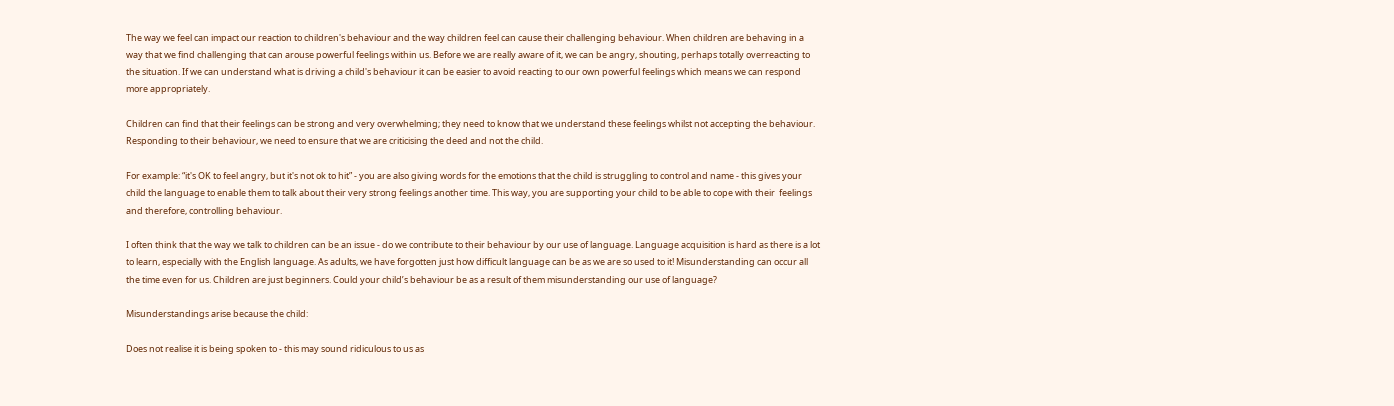The way we feel can impact our reaction to children's behaviour and the way children feel can cause their challenging behaviour. When children are behaving in a way that we find challenging that can arouse powerful feelings within us. Before we are really aware of it, we can be angry, shouting, perhaps totally overreacting to the situation. If we can understand what is driving a child's behaviour it can be easier to avoid reacting to our own powerful feelings which means we can respond more appropriately.

Children can find that their feelings can be strong and very overwhelming; they need to know that we understand these feelings whilst not accepting the behaviour. Responding to their behaviour, we need to ensure that we are criticising the deed and not the child.

For example: “it's OK to feel angry, but it's not ok to hit” - you are also giving words for the emotions that the child is struggling to control and name - this gives your child the language to enable them to talk about their very strong feelings another time. This way, you are supporting your child to be able to cope with their  feelings and therefore, controlling behaviour.

I often think that the way we talk to children can be an issue - do we contribute to their behaviour by our use of language. Language acquisition is hard as there is a lot to learn, especially with the English language. As adults, we have forgotten just how difficult language can be as we are so used to it! Misunderstanding can occur all the time even for us. Children are just beginners. Could your child’s behaviour be as a result of them misunderstanding our use of language?

Misunderstandings arise because the child:

Does not realise it is being spoken to - this may sound ridiculous to us as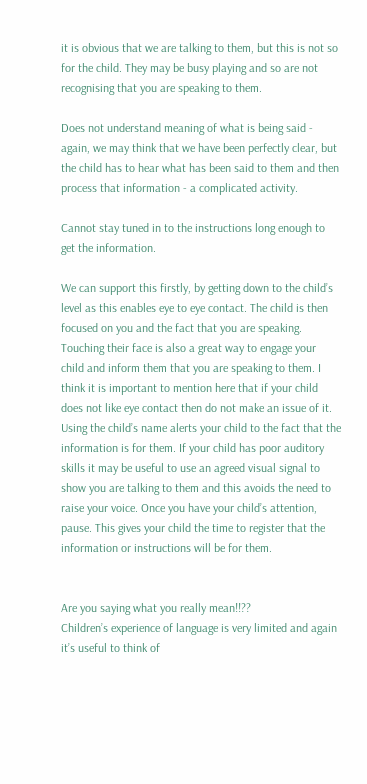it is obvious that we are talking to them, but this is not so for the child. They may be busy playing and so are not recognising that you are speaking to them.

Does not understand meaning of what is being said - again, we may think that we have been perfectly clear, but the child has to hear what has been said to them and then process that information - a complicated activity.

Cannot stay tuned in to the instructions long enough to get the information.

We can support this firstly, by getting down to the child’s level as this enables eye to eye contact. The child is then focused on you and the fact that you are speaking. Touching their face is also a great way to engage your child and inform them that you are speaking to them. I think it is important to mention here that if your child does not like eye contact then do not make an issue of it. Using the child’s name alerts your child to the fact that the information is for them. If your child has poor auditory skills it may be useful to use an agreed visual signal to show you are talking to them and this avoids the need to raise your voice. Once you have your child’s attention, pause. This gives your child the time to register that the information or instructions will be for them.


Are you saying what you really mean!!??
Children’s experience of language is very limited and again it’s useful to think of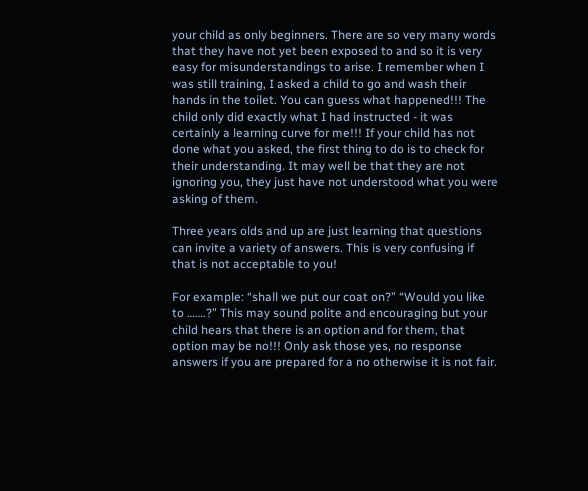your child as only beginners. There are so very many words that they have not yet been exposed to and so it is very easy for misunderstandings to arise. I remember when I was still training, I asked a child to go and wash their hands in the toilet. You can guess what happened!!! The child only did exactly what I had instructed - it was certainly a learning curve for me!!! If your child has not done what you asked, the first thing to do is to check for their understanding. It may well be that they are not ignoring you, they just have not understood what you were asking of them.

Three years olds and up are just learning that questions can invite a variety of answers. This is very confusing if that is not acceptable to you!

For example: “shall we put our coat on?” “Would you like to …….?” This may sound polite and encouraging but your child hears that there is an option and for them, that option may be no!!! Only ask those yes, no response answers if you are prepared for a no otherwise it is not fair.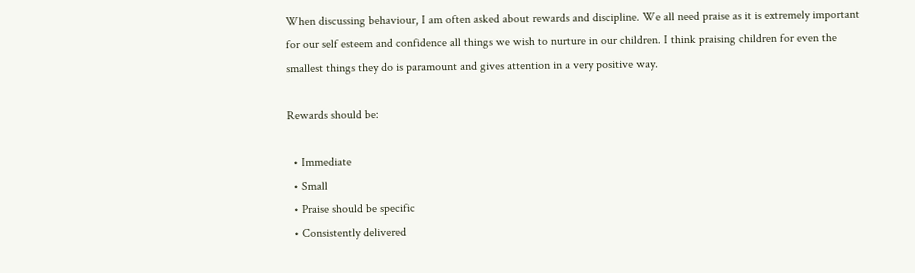When discussing behaviour, I am often asked about rewards and discipline. We all need praise as it is extremely important for our self esteem and confidence all things we wish to nurture in our children. I think praising children for even the smallest things they do is paramount and gives attention in a very positive way.

Rewards should be:

  • Immediate
  • Small
  • Praise should be specific
  • Consistently delivered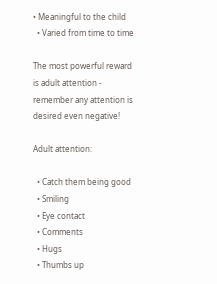• Meaningful to the child
  • Varied from time to time

The most powerful reward is adult attention - remember any attention is desired even negative!

Adult attention:

  • Catch them being good
  • Smiling
  • Eye contact
  • Comments
  • Hugs
  • Thumbs up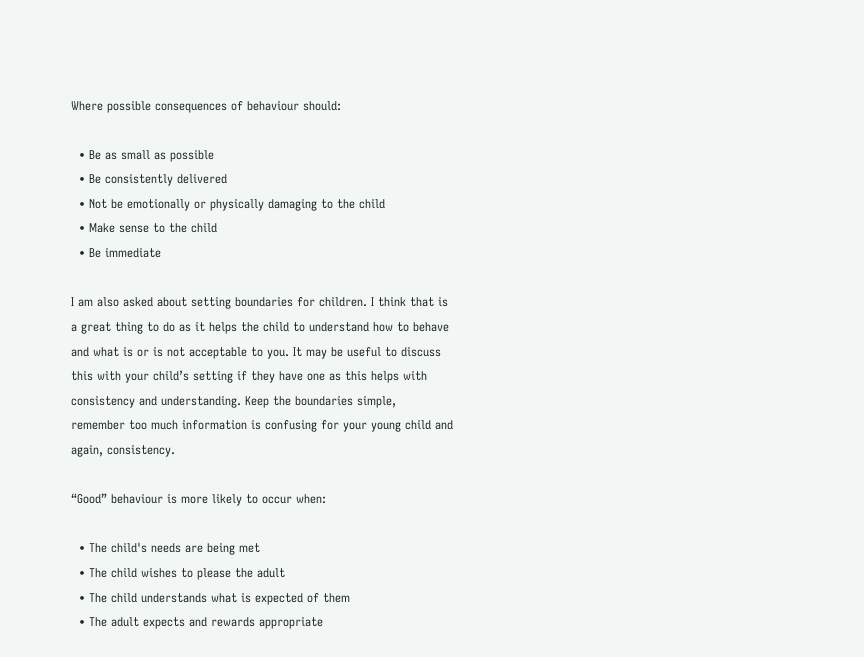Where possible consequences of behaviour should:

  • Be as small as possible
  • Be consistently delivered
  • Not be emotionally or physically damaging to the child
  • Make sense to the child
  • Be immediate

I am also asked about setting boundaries for children. I think that is a great thing to do as it helps the child to understand how to behave and what is or is not acceptable to you. It may be useful to discuss this with your child’s setting if they have one as this helps with consistency and understanding. Keep the boundaries simple, remember too much information is confusing for your young child and again, consistency.

“Good” behaviour is more likely to occur when:

  • The child's needs are being met
  • The child wishes to please the adult
  • The child understands what is expected of them
  • The adult expects and rewards appropriate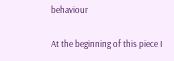behaviour

At the beginning of this piece I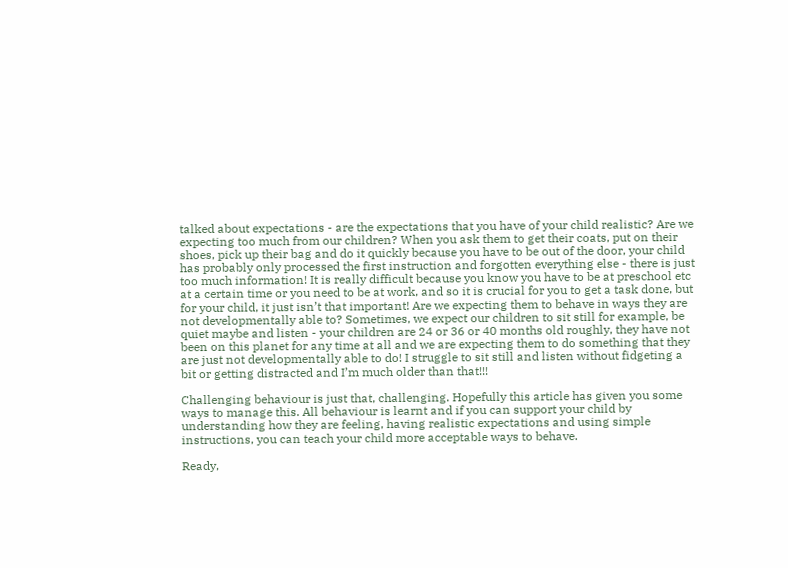talked about expectations - are the expectations that you have of your child realistic? Are we expecting too much from our children? When you ask them to get their coats, put on their shoes, pick up their bag and do it quickly because you have to be out of the door, your child has probably only processed the first instruction and forgotten everything else - there is just too much information! It is really difficult because you know you have to be at preschool etc at a certain time or you need to be at work, and so it is crucial for you to get a task done, but for your child, it just isn’t that important! Are we expecting them to behave in ways they are not developmentally able to? Sometimes, we expect our children to sit still for example, be quiet maybe and listen - your children are 24 or 36 or 40 months old roughly, they have not been on this planet for any time at all and we are expecting them to do something that they are just not developmentally able to do! I struggle to sit still and listen without fidgeting a bit or getting distracted and I’m much older than that!!!

Challenging behaviour is just that, challenging. Hopefully this article has given you some ways to manage this. All behaviour is learnt and if you can support your child by understanding how they are feeling, having realistic expectations and using simple instructions, you can teach your child more acceptable ways to behave.

Ready,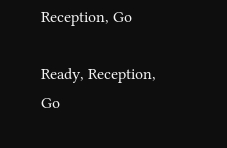Reception, Go

Ready, Reception, Go